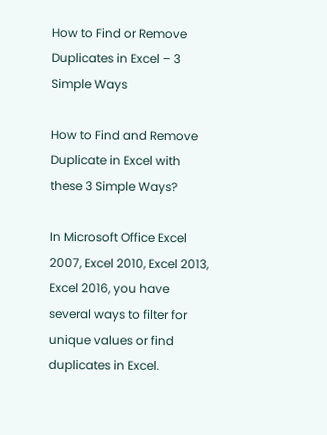How to Find or Remove Duplicates in Excel – 3 Simple Ways

How to Find and Remove Duplicate in Excel with these 3 Simple Ways?

In Microsoft Office Excel 2007, Excel 2010, Excel 2013, Excel 2016, you have several ways to filter for unique values or find duplicates in Excel.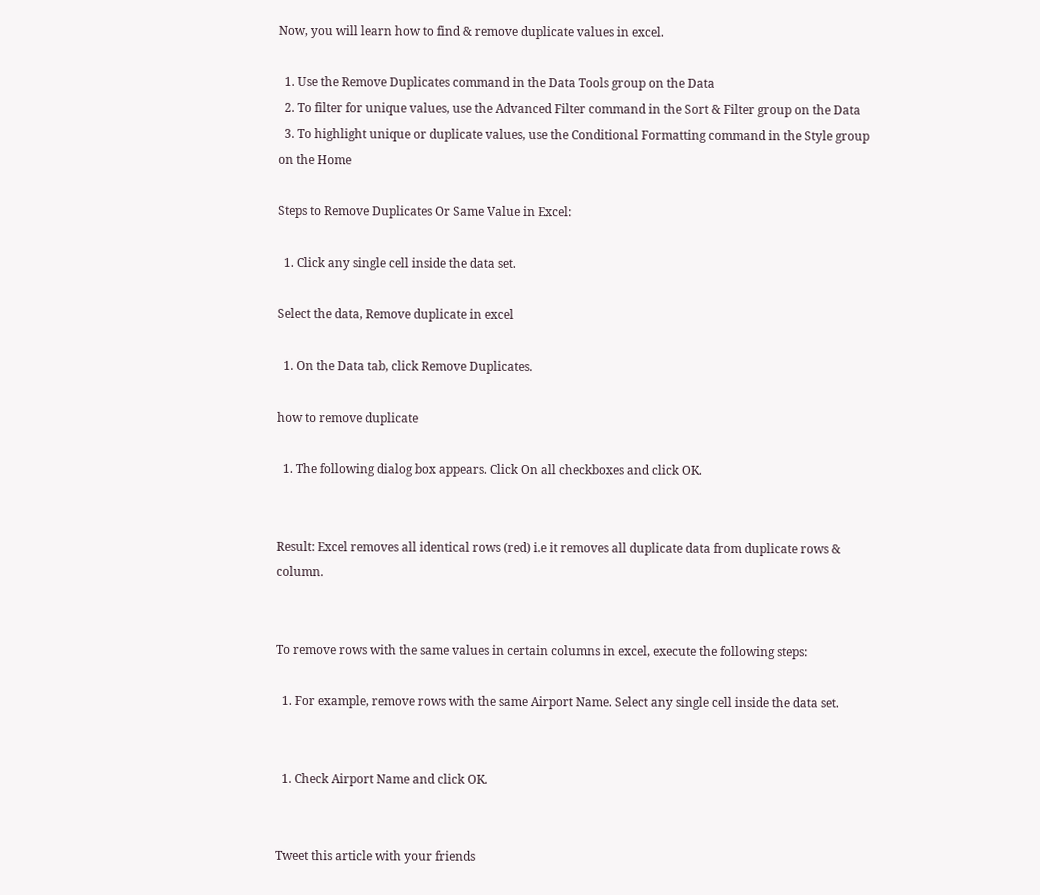Now, you will learn how to find & remove duplicate values in excel.

  1. Use the Remove Duplicates command in the Data Tools group on the Data
  2. To filter for unique values, use the Advanced Filter command in the Sort & Filter group on the Data
  3. To highlight unique or duplicate values, use the Conditional Formatting command in the Style group on the Home

Steps to Remove Duplicates Or Same Value in Excel:

  1. Click any single cell inside the data set.

Select the data, Remove duplicate in excel

  1. On the Data tab, click Remove Duplicates.

how to remove duplicate

  1. The following dialog box appears. Click On all checkboxes and click OK.


Result: Excel removes all identical rows (red) i.e it removes all duplicate data from duplicate rows & column.


To remove rows with the same values in certain columns in excel, execute the following steps:

  1. For example, remove rows with the same Airport Name. Select any single cell inside the data set.


  1. Check Airport Name and click OK.


Tweet this article with your friends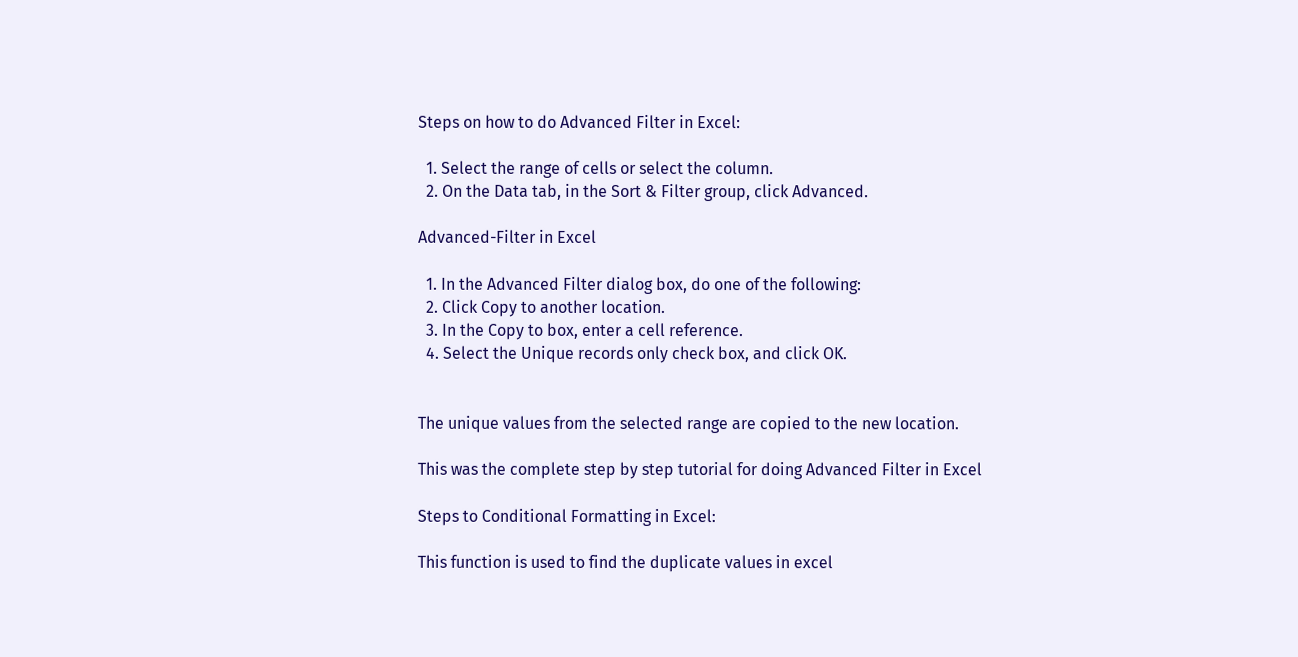Steps on how to do Advanced Filter in Excel:

  1. Select the range of cells or select the column.
  2. On the Data tab, in the Sort & Filter group, click Advanced.

Advanced-Filter in Excel

  1. In the Advanced Filter dialog box, do one of the following:
  2. Click Copy to another location.
  3. In the Copy to box, enter a cell reference.
  4. Select the Unique records only check box, and click OK.


The unique values from the selected range are copied to the new location.

This was the complete step by step tutorial for doing Advanced Filter in Excel

Steps to Conditional Formatting in Excel:

This function is used to find the duplicate values in excel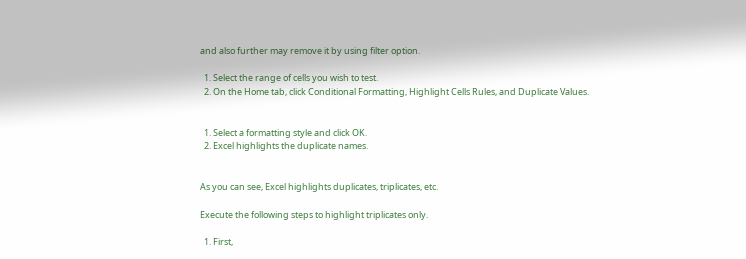and also further may remove it by using filter option.

  1. Select the range of cells you wish to test.
  2. On the Home tab, click Conditional Formatting, Highlight Cells Rules, and Duplicate Values.


  1. Select a formatting style and click OK.
  2. Excel highlights the duplicate names.


As you can see, Excel highlights duplicates, triplicates, etc.

Execute the following steps to highlight triplicates only.

  1. First,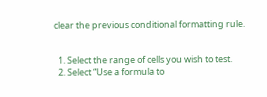clear the previous conditional formatting rule.


  1. Select the range of cells you wish to test.
  2. Select “Use a formula to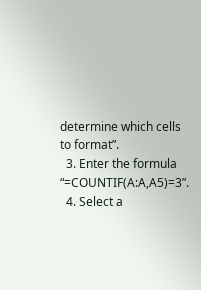determine which cells to format”.
  3. Enter the formula “=COUNTIF(A:A,A5)=3”.
  4. Select a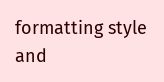formatting style and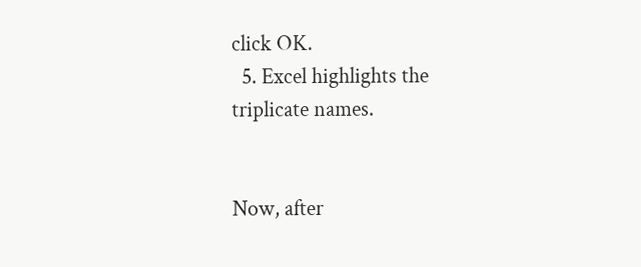click OK.
  5. Excel highlights the triplicate names.


Now, after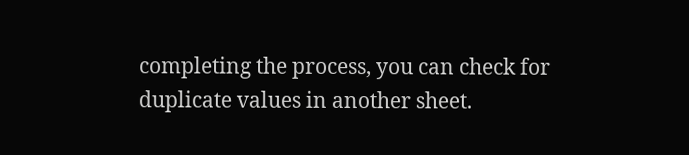completing the process, you can check for duplicate values in another sheet.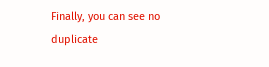Finally, you can see no duplicate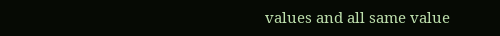values and all same value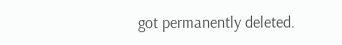got permanently deleted.